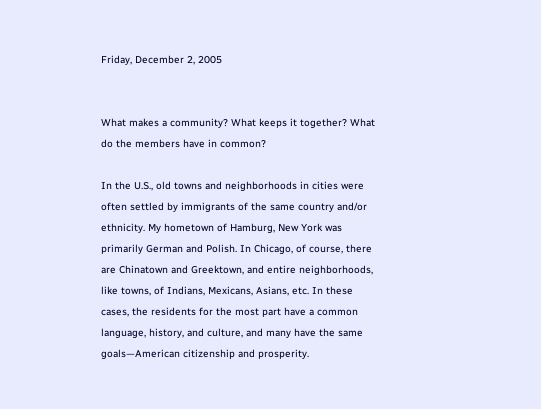Friday, December 2, 2005


What makes a community? What keeps it together? What do the members have in common?

In the U.S., old towns and neighborhoods in cities were often settled by immigrants of the same country and/or ethnicity. My hometown of Hamburg, New York was primarily German and Polish. In Chicago, of course, there are Chinatown and Greektown, and entire neighborhoods, like towns, of Indians, Mexicans, Asians, etc. In these cases, the residents for the most part have a common language, history, and culture, and many have the same goals—American citizenship and prosperity.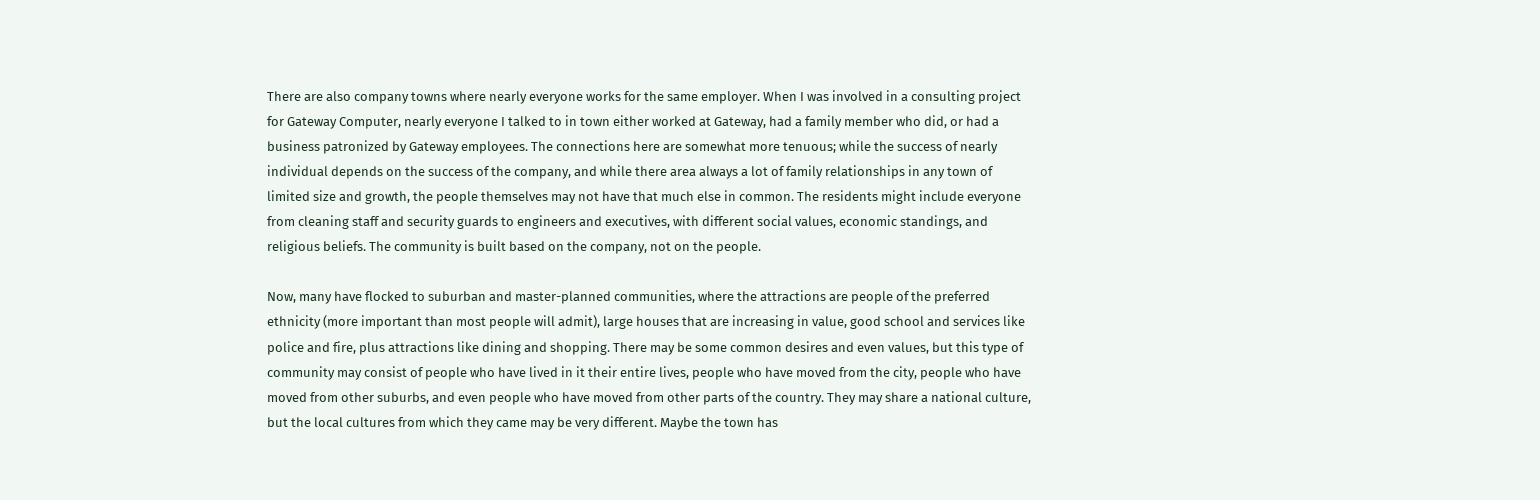There are also company towns where nearly everyone works for the same employer. When I was involved in a consulting project for Gateway Computer, nearly everyone I talked to in town either worked at Gateway, had a family member who did, or had a business patronized by Gateway employees. The connections here are somewhat more tenuous; while the success of nearly individual depends on the success of the company, and while there area always a lot of family relationships in any town of limited size and growth, the people themselves may not have that much else in common. The residents might include everyone from cleaning staff and security guards to engineers and executives, with different social values, economic standings, and religious beliefs. The community is built based on the company, not on the people.

Now, many have flocked to suburban and master-planned communities, where the attractions are people of the preferred ethnicity (more important than most people will admit), large houses that are increasing in value, good school and services like police and fire, plus attractions like dining and shopping. There may be some common desires and even values, but this type of community may consist of people who have lived in it their entire lives, people who have moved from the city, people who have moved from other suburbs, and even people who have moved from other parts of the country. They may share a national culture, but the local cultures from which they came may be very different. Maybe the town has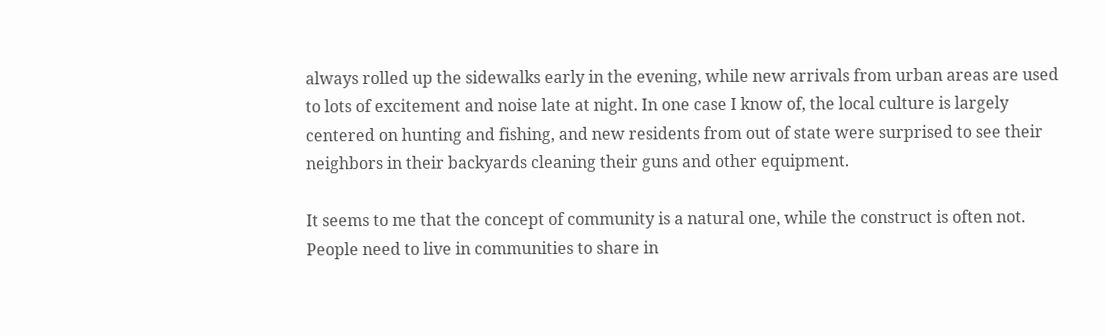always rolled up the sidewalks early in the evening, while new arrivals from urban areas are used to lots of excitement and noise late at night. In one case I know of, the local culture is largely centered on hunting and fishing, and new residents from out of state were surprised to see their neighbors in their backyards cleaning their guns and other equipment.

It seems to me that the concept of community is a natural one, while the construct is often not. People need to live in communities to share in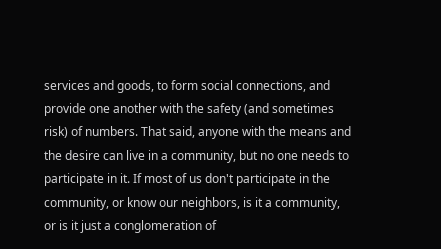services and goods, to form social connections, and provide one another with the safety (and sometimes risk) of numbers. That said, anyone with the means and the desire can live in a community, but no one needs to participate in it. If most of us don't participate in the community, or know our neighbors, is it a community, or is it just a conglomeration of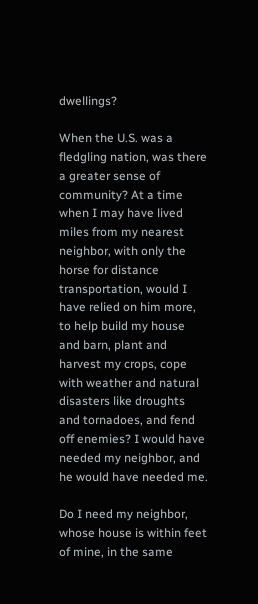dwellings?

When the U.S. was a fledgling nation, was there a greater sense of community? At a time when I may have lived miles from my nearest neighbor, with only the horse for distance transportation, would I have relied on him more, to help build my house and barn, plant and harvest my crops, cope with weather and natural disasters like droughts and tornadoes, and fend off enemies? I would have needed my neighbor, and he would have needed me.

Do I need my neighbor, whose house is within feet of mine, in the same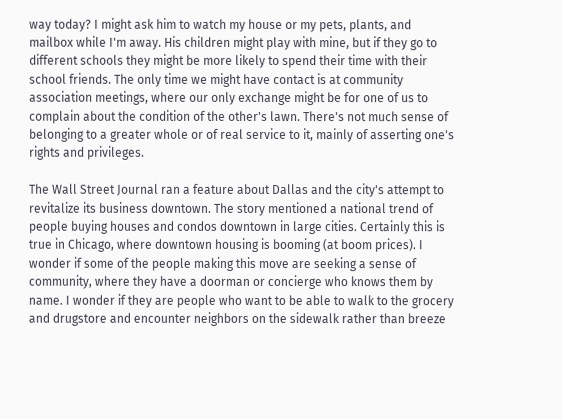way today? I might ask him to watch my house or my pets, plants, and mailbox while I'm away. His children might play with mine, but if they go to different schools they might be more likely to spend their time with their school friends. The only time we might have contact is at community association meetings, where our only exchange might be for one of us to complain about the condition of the other's lawn. There's not much sense of belonging to a greater whole or of real service to it, mainly of asserting one's rights and privileges.

The Wall Street Journal ran a feature about Dallas and the city's attempt to revitalize its business downtown. The story mentioned a national trend of people buying houses and condos downtown in large cities. Certainly this is true in Chicago, where downtown housing is booming (at boom prices). I wonder if some of the people making this move are seeking a sense of community, where they have a doorman or concierge who knows them by name. I wonder if they are people who want to be able to walk to the grocery and drugstore and encounter neighbors on the sidewalk rather than breeze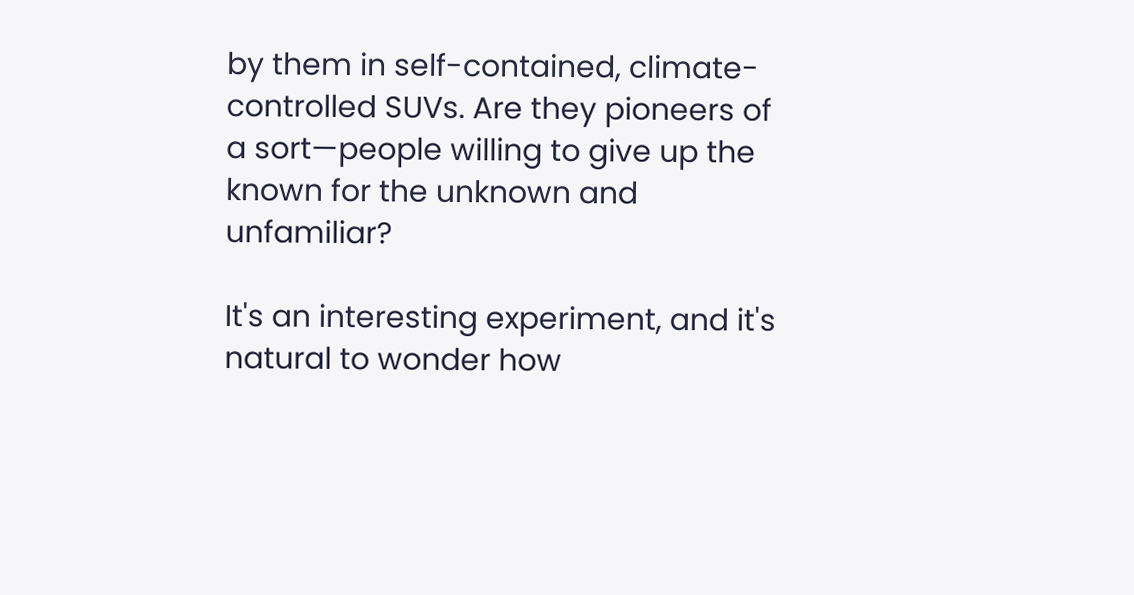by them in self-contained, climate-controlled SUVs. Are they pioneers of a sort—people willing to give up the known for the unknown and unfamiliar?

It's an interesting experiment, and it's natural to wonder how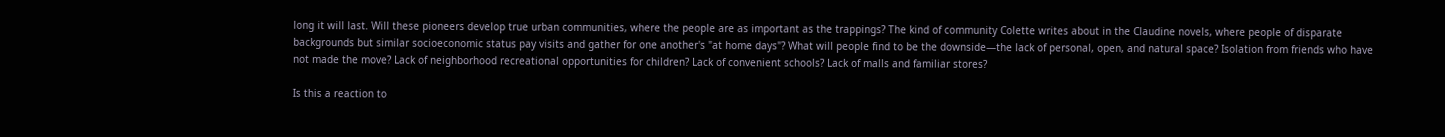long it will last. Will these pioneers develop true urban communities, where the people are as important as the trappings? The kind of community Colette writes about in the Claudine novels, where people of disparate backgrounds but similar socioeconomic status pay visits and gather for one another's "at home days"? What will people find to be the downside—the lack of personal, open, and natural space? Isolation from friends who have not made the move? Lack of neighborhood recreational opportunities for children? Lack of convenient schools? Lack of malls and familiar stores?

Is this a reaction to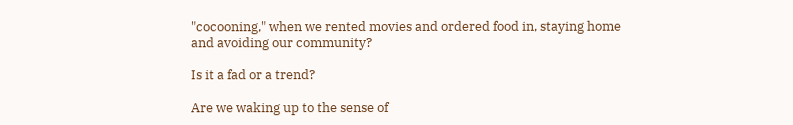"cocooning," when we rented movies and ordered food in, staying home and avoiding our community?

Is it a fad or a trend?

Are we waking up to the sense of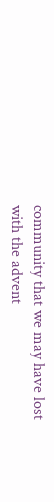community that we may have lost with the advent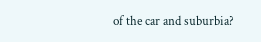of the car and suburbia?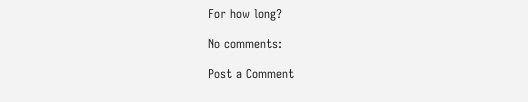For how long?

No comments:

Post a Comment